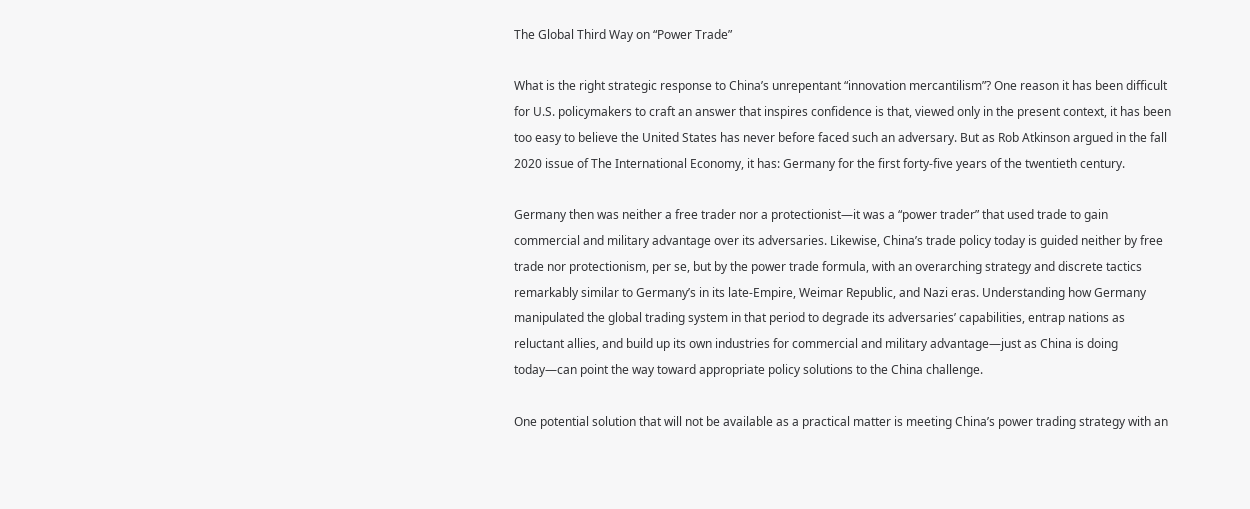The Global Third Way on “Power Trade”

What is the right strategic response to China’s unrepentant “innovation mercantilism”? One reason it has been difficult for U.S. policymakers to craft an answer that inspires confidence is that, viewed only in the present context, it has been too easy to believe the United States has never before faced such an adversary. But as Rob Atkinson argued in the fall 2020 issue of The International Economy, it has: Germany for the first forty-five years of the twentieth century.

Germany then was neither a free trader nor a protectionist—it was a “power trader” that used trade to gain commercial and military advantage over its adversaries. Likewise, China’s trade policy today is guided neither by free trade nor protectionism, per se, but by the power trade formula, with an overarching strategy and discrete tactics remarkably similar to Germany’s in its late-Empire, Weimar Republic, and Nazi eras. Understanding how Germany manipulated the global trading system in that period to degrade its adversaries’ capabilities, entrap nations as reluctant allies, and build up its own industries for commercial and military advantage—just as China is doing today—can point the way toward appropriate policy solutions to the China challenge.

One potential solution that will not be available as a practical matter is meeting China’s power trading strategy with an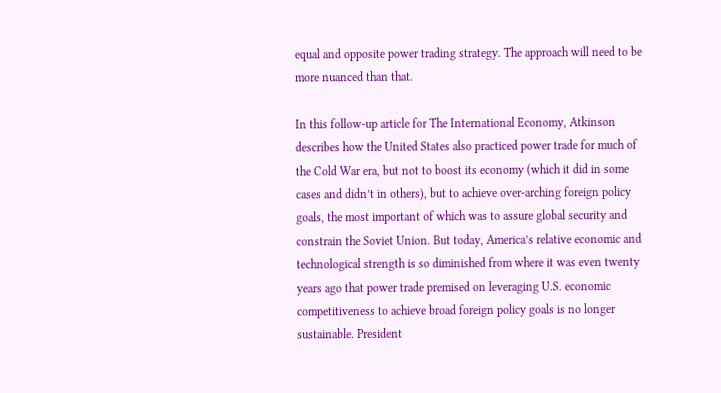equal and opposite power trading strategy. The approach will need to be more nuanced than that.

In this follow-up article for The International Economy, Atkinson describes how the United States also practiced power trade for much of the Cold War era, but not to boost its economy (which it did in some cases and didn’t in others), but to achieve over-arching foreign policy goals, the most important of which was to assure global security and constrain the Soviet Union. But today, America’s relative economic and technological strength is so diminished from where it was even twenty years ago that power trade premised on leveraging U.S. economic competitiveness to achieve broad foreign policy goals is no longer sustainable. President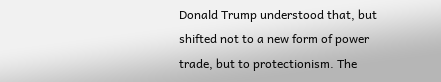Donald Trump understood that, but shifted not to a new form of power trade, but to protectionism. The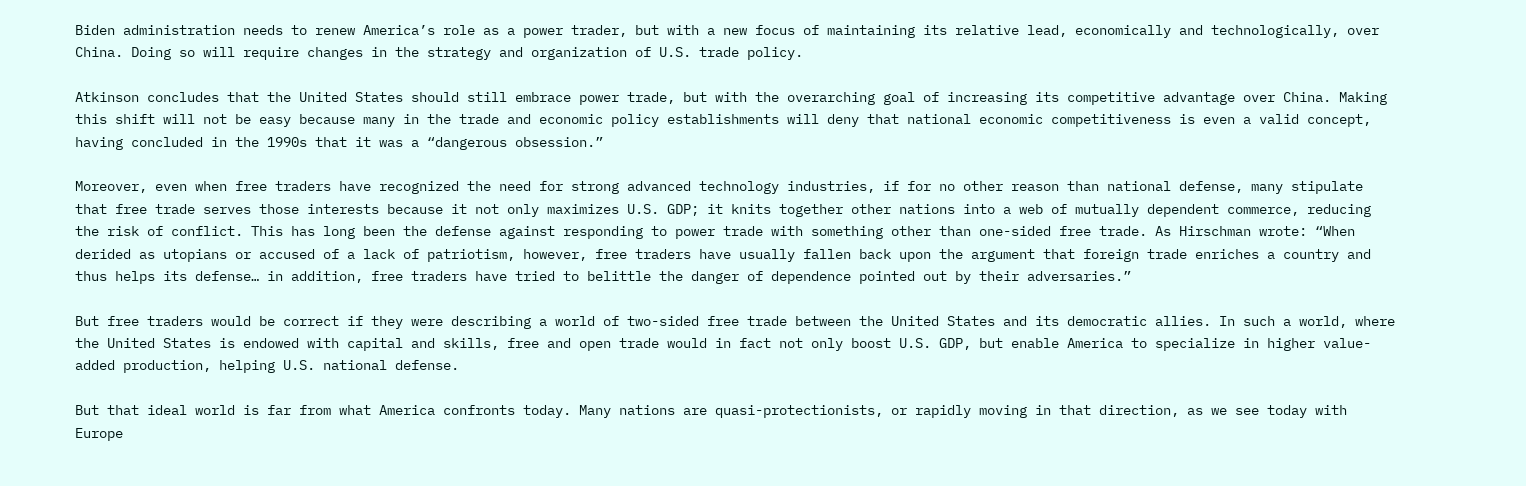Biden administration needs to renew America’s role as a power trader, but with a new focus of maintaining its relative lead, economically and technologically, over China. Doing so will require changes in the strategy and organization of U.S. trade policy.

Atkinson concludes that the United States should still embrace power trade, but with the overarching goal of increasing its competitive advantage over China. Making this shift will not be easy because many in the trade and economic policy establishments will deny that national economic competitiveness is even a valid concept, having concluded in the 1990s that it was a “dangerous obsession.”

Moreover, even when free traders have recognized the need for strong advanced technology industries, if for no other reason than national defense, many stipulate that free trade serves those interests because it not only maximizes U.S. GDP; it knits together other nations into a web of mutually dependent commerce, reducing the risk of conflict. This has long been the defense against responding to power trade with something other than one-sided free trade. As Hirschman wrote: “When derided as utopians or accused of a lack of patriotism, however, free traders have usually fallen back upon the argument that foreign trade enriches a country and thus helps its defense… in addition, free traders have tried to belittle the danger of dependence pointed out by their adversaries.”

But free traders would be correct if they were describing a world of two-sided free trade between the United States and its democratic allies. In such a world, where the United States is endowed with capital and skills, free and open trade would in fact not only boost U.S. GDP, but enable America to specialize in higher value-added production, helping U.S. national defense.

But that ideal world is far from what America confronts today. Many nations are quasi-protectionists, or rapidly moving in that direction, as we see today with Europe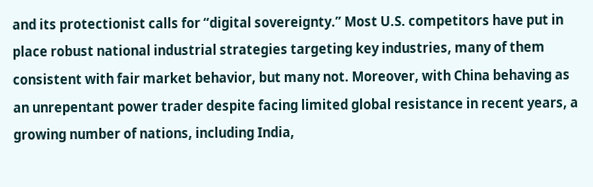and its protectionist calls for “digital sovereignty.” Most U.S. competitors have put in place robust national industrial strategies targeting key industries, many of them consistent with fair market behavior, but many not. Moreover, with China behaving as an unrepentant power trader despite facing limited global resistance in recent years, a growing number of nations, including India,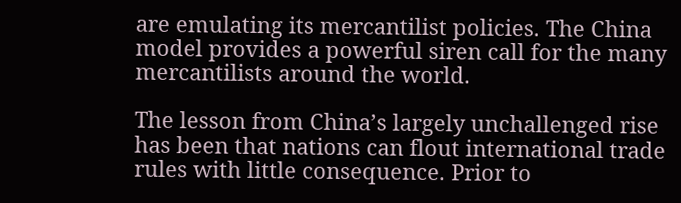are emulating its mercantilist policies. The China model provides a powerful siren call for the many mercantilists around the world.

The lesson from China’s largely unchallenged rise has been that nations can flout international trade rules with little consequence. Prior to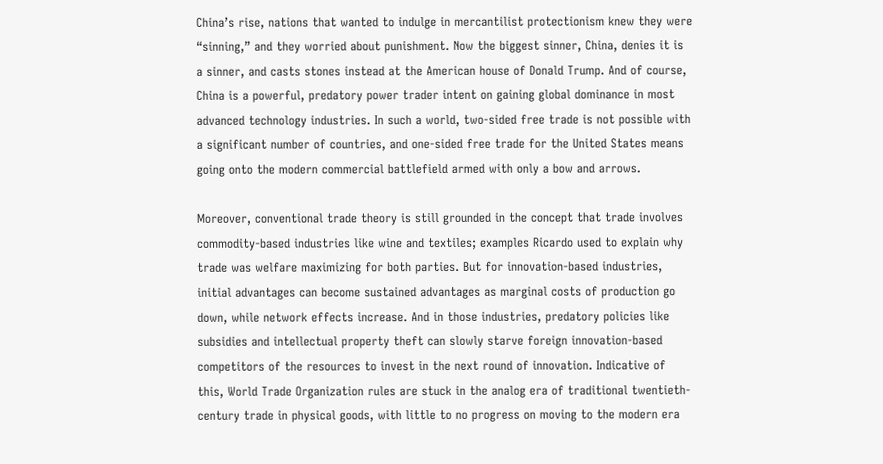China’s rise, nations that wanted to indulge in mercantilist protectionism knew they were “sinning,” and they worried about punishment. Now the biggest sinner, China, denies it is a sinner, and casts stones instead at the American house of Donald Trump. And of course, China is a powerful, predatory power trader intent on gaining global dominance in most advanced technology industries. In such a world, two-sided free trade is not possible with a significant number of countries, and one-sided free trade for the United States means going onto the modern commercial battlefield armed with only a bow and arrows.

Moreover, conventional trade theory is still grounded in the concept that trade involves commodity-based industries like wine and textiles; examples Ricardo used to explain why trade was welfare maximizing for both parties. But for innovation-based industries, initial advantages can become sustained advantages as marginal costs of production go down, while network effects increase. And in those industries, predatory policies like subsidies and intellectual property theft can slowly starve foreign innovation-based competitors of the resources to invest in the next round of innovation. Indicative of this, World Trade Organization rules are stuck in the analog era of traditional twentieth-century trade in physical goods, with little to no progress on moving to the modern era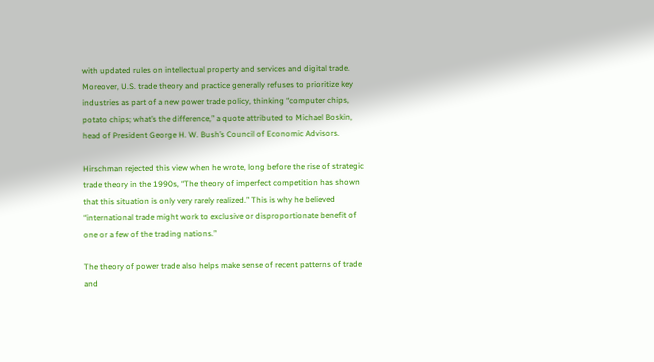with updated rules on intellectual property and services and digital trade. Moreover, U.S. trade theory and practice generally refuses to prioritize key industries as part of a new power trade policy, thinking “computer chips, potato chips; what’s the difference,” a quote attributed to Michael Boskin, head of President George H. W. Bush’s Council of Economic Advisors.

Hirschman rejected this view when he wrote, long before the rise of strategic trade theory in the 1990s, “The theory of imperfect competition has shown that this situation is only very rarely realized.” This is why he believed “international trade might work to exclusive or disproportionate benefit of one or a few of the trading nations.”

The theory of power trade also helps make sense of recent patterns of trade and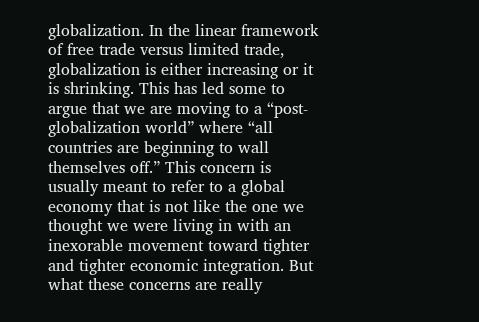globalization. In the linear framework of free trade versus limited trade, globalization is either increasing or it is shrinking. This has led some to argue that we are moving to a “post-globalization world” where “all countries are beginning to wall themselves off.” This concern is usually meant to refer to a global economy that is not like the one we thought we were living in with an inexorable movement toward tighter and tighter economic integration. But what these concerns are really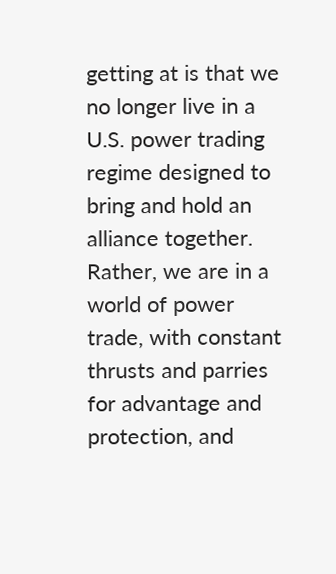getting at is that we no longer live in a U.S. power trading regime designed to bring and hold an alliance together. Rather, we are in a world of power trade, with constant thrusts and parries for advantage and protection, and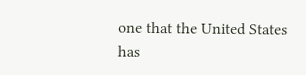one that the United States has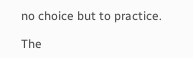no choice but to practice.

The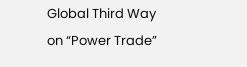Global Third Way on “Power Trade”